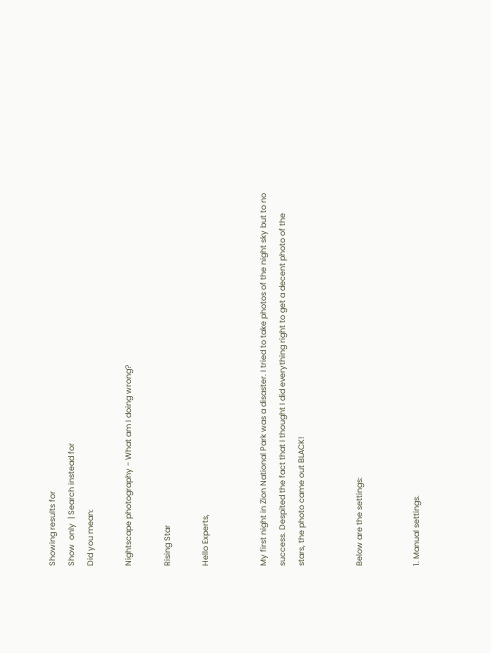Showing results for
Show  only  | Search instead for
Did you mean:

Nightscape photography - What am I doing wrong?

Rising Star

Hello Experts,


My first night in Zion National Park was a disaster. I tried to take photos of the night sky but to no success. Despited the fact that I thought I did everything right to get a decent photo of the stars, the photo came out BLACK!


Below are the settings:


1. Manual settings.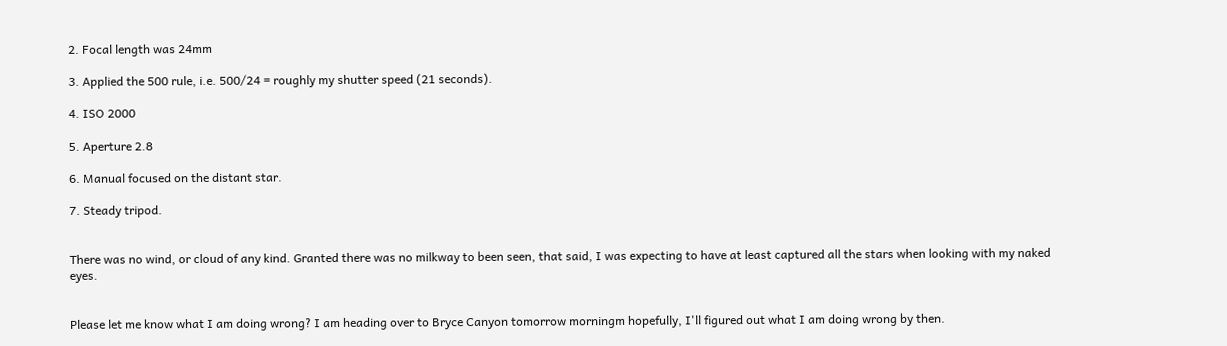2. Focal length was 24mm

3. Applied the 500 rule, i.e. 500/24 = roughly my shutter speed (21 seconds).

4. ISO 2000

5. Aperture 2.8

6. Manual focused on the distant star.

7. Steady tripod.


There was no wind, or cloud of any kind. Granted there was no milkway to been seen, that said, I was expecting to have at least captured all the stars when looking with my naked eyes.


Please let me know what I am doing wrong? I am heading over to Bryce Canyon tomorrow morningm hopefully, I'll figured out what I am doing wrong by then.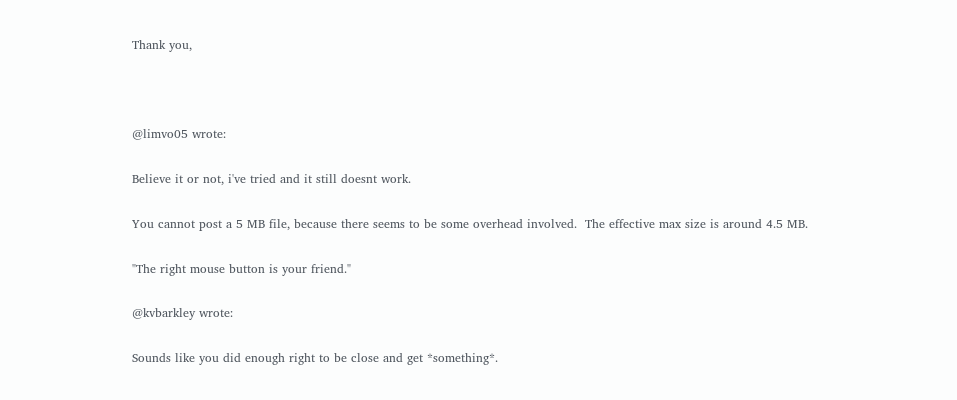Thank you,



@limvo05 wrote:

Believe it or not, i've tried and it still doesnt work.

You cannot post a 5 MB file, because there seems to be some overhead involved.  The effective max size is around 4.5 MB.

"The right mouse button is your friend."

@kvbarkley wrote:

Sounds like you did enough right to be close and get *something*.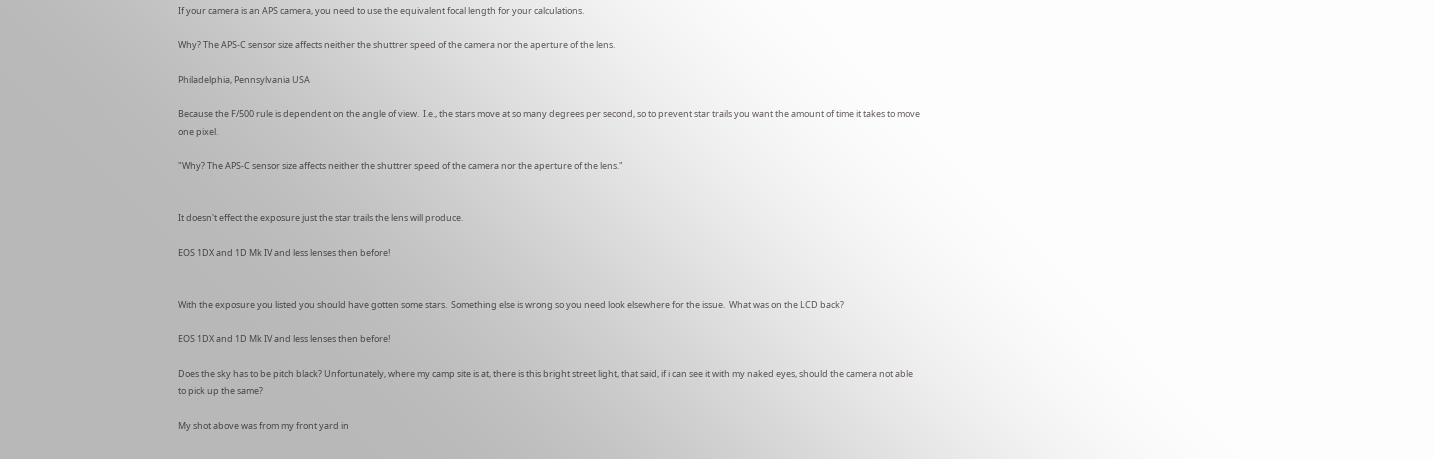If your camera is an APS camera, you need to use the equivalent focal length for your calculations.

Why? The APS-C sensor size affects neither the shuttrer speed of the camera nor the aperture of the lens.

Philadelphia, Pennsylvania USA

Because the F/500 rule is dependent on the angle of view.  I.e., the stars move at so many degrees per second, so to prevent star trails you want the amount of time it takes to move one pixel.

"Why? The APS-C sensor size affects neither the shuttrer speed of the camera nor the aperture of the lens."


It doesn't effect the exposure just the star trails the lens will produce.

EOS 1DX and 1D Mk IV and less lenses then before!


With the exposure you listed you should have gotten some stars.  Something else is wrong so you need look elsewhere for the issue.  What was on the LCD back?

EOS 1DX and 1D Mk IV and less lenses then before!

Does the sky has to be pitch black? Unfortunately, where my camp site is at, there is this bright street light, that said, if i can see it with my naked eyes, should the camera not able to pick up the same?

My shot above was from my front yard in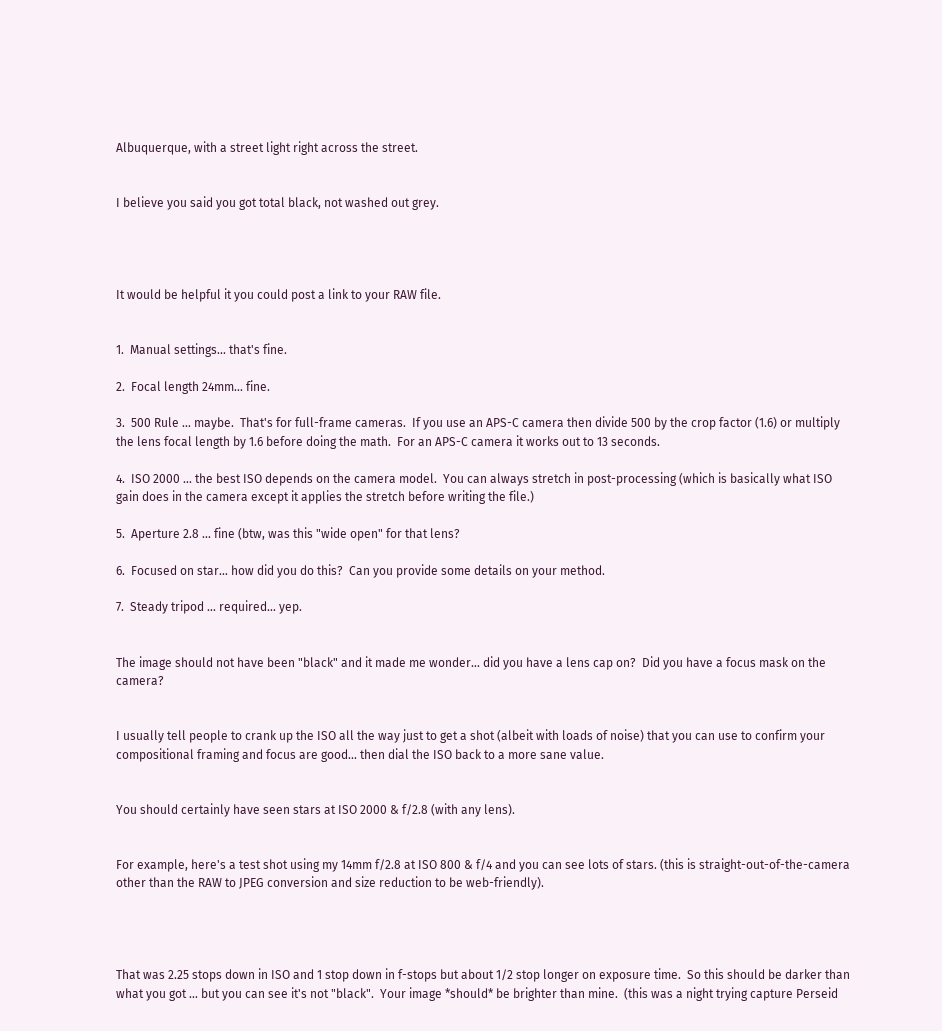Albuquerque, with a street light right across the street.


I believe you said you got total black, not washed out grey.




It would be helpful it you could post a link to your RAW file.


1.  Manual settings... that's fine.

2.  Focal length 24mm... fine.

3.  500 Rule ... maybe.  That's for full-frame cameras.  If you use an APS-C camera then divide 500 by the crop factor (1.6) or multiply the lens focal length by 1.6 before doing the math.  For an APS-C camera it works out to 13 seconds.

4.  ISO 2000 ... the best ISO depends on the camera model.  You can always stretch in post-processing (which is basically what ISO gain does in the camera except it applies the stretch before writing the file.)

5.  Aperture 2.8 ... fine (btw, was this "wide open" for that lens?

6.  Focused on star... how did you do this?  Can you provide some details on your method.

7.  Steady tripod ... required... yep.


The image should not have been "black" and it made me wonder... did you have a lens cap on?  Did you have a focus mask on the camera?


I usually tell people to crank up the ISO all the way just to get a shot (albeit with loads of noise) that you can use to confirm your compositional framing and focus are good... then dial the ISO back to a more sane value.


You should certainly have seen stars at ISO 2000 & f/2.8 (with any lens).


For example, here's a test shot using my 14mm f/2.8 at ISO 800 & f/4 and you can see lots of stars. (this is straight-out-of-the-camera other than the RAW to JPEG conversion and size reduction to be web-friendly).




That was 2.25 stops down in ISO and 1 stop down in f-stops but about 1/2 stop longer on exposure time.  So this should be darker than what you got ... but you can see it's not "black".  Your image *should* be brighter than mine.  (this was a night trying capture Perseid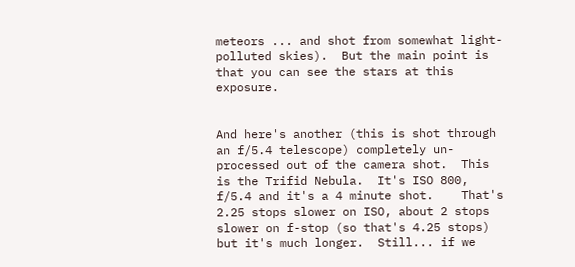meteors ... and shot from somewhat light-polluted skies).  But the main point is that you can see the stars at this exposure.


And here's another (this is shot through an f/5.4 telescope) completely un-processed out of the camera shot.  This is the Trifid Nebula.  It's ISO 800, f/5.4 and it's a 4 minute shot.    That's 2.25 stops slower on ISO, about 2 stops slower on f-stop (so that's 4.25 stops) but it's much longer.  Still... if we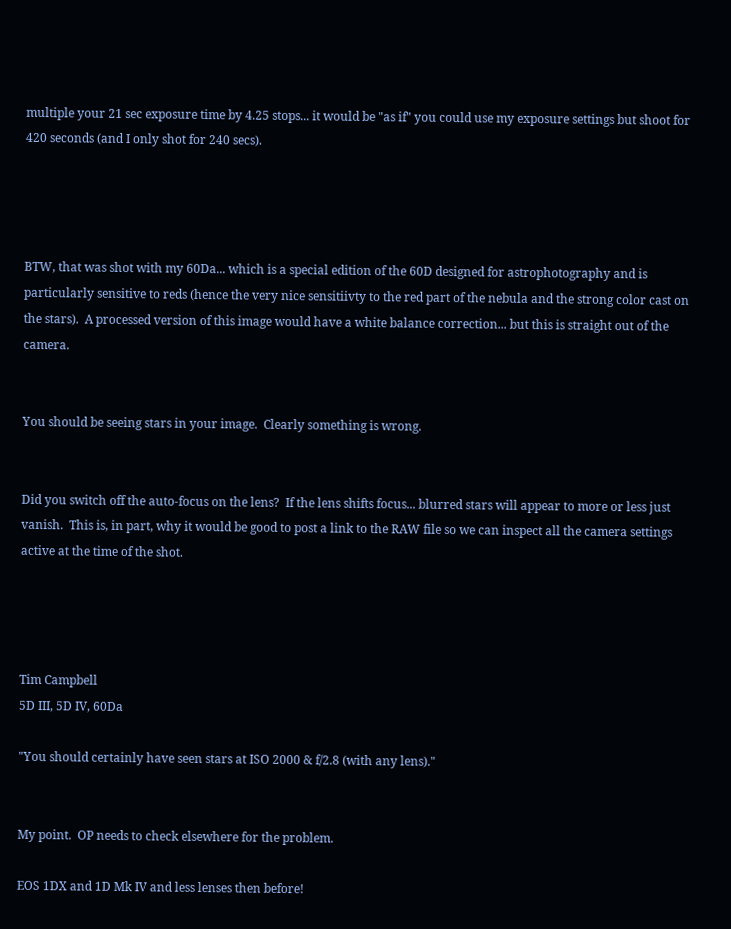multiple your 21 sec exposure time by 4.25 stops... it would be "as if" you could use my exposure settings but shoot for 420 seconds (and I only shot for 240 secs).




BTW, that was shot with my 60Da... which is a special edition of the 60D designed for astrophotography and is particularly sensitive to reds (hence the very nice sensitiivty to the red part of the nebula and the strong color cast on the stars).  A processed version of this image would have a white balance correction... but this is straight out of the camera.


You should be seeing stars in your image.  Clearly something is wrong.


Did you switch off the auto-focus on the lens?  If the lens shifts focus... blurred stars will appear to more or less just vanish.  This is, in part, why it would be good to post a link to the RAW file so we can inspect all the camera settings active at the time of the shot.




Tim Campbell
5D III, 5D IV, 60Da

"You should certainly have seen stars at ISO 2000 & f/2.8 (with any lens)."


My point.  OP needs to check elsewhere for the problem.

EOS 1DX and 1D Mk IV and less lenses then before!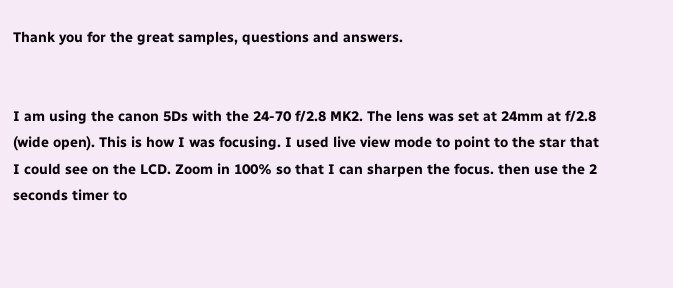Thank you for the great samples, questions and answers.


I am using the canon 5Ds with the 24-70 f/2.8 MK2. The lens was set at 24mm at f/2.8 (wide open). This is how I was focusing. I used live view mode to point to the star that I could see on the LCD. Zoom in 100% so that I can sharpen the focus. then use the 2 seconds timer to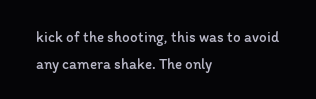kick of the shooting, this was to avoid any camera shake. The only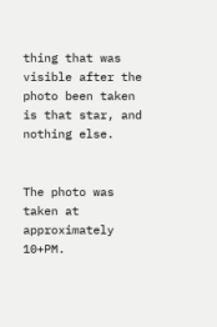thing that was visible after the photo been taken is that star, and nothing else.


The photo was taken at approximately 10+PM.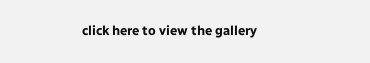click here to view the gallery